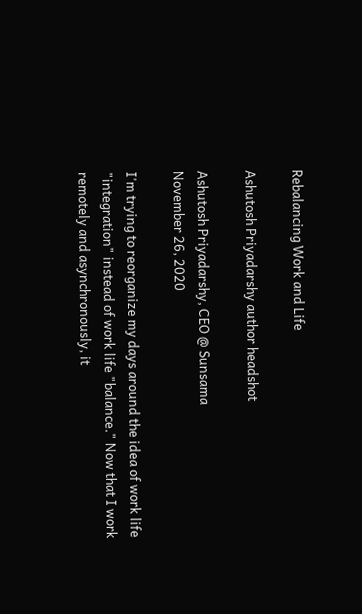Rebalancing Work and Life

Ashutosh Priyadarshy author headshot

Ashutosh Priyadarshy, CEO @ Sunsama
November 26, 2020

I'm trying to reorganize my days around the idea of work life "integration" instead of work life "balance." Now that I work remotely and asynchronously, it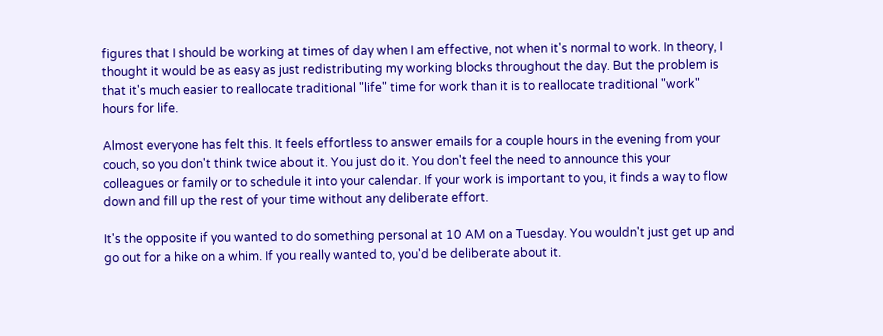figures that I should be working at times of day when I am effective, not when it's normal to work. In theory, I thought it would be as easy as just redistributing my working blocks throughout the day. But the problem is that it's much easier to reallocate traditional "life" time for work than it is to reallocate traditional "work" hours for life.

Almost everyone has felt this. It feels effortless to answer emails for a couple hours in the evening from your couch, so you don't think twice about it. You just do it. You don't feel the need to announce this your colleagues or family or to schedule it into your calendar. If your work is important to you, it finds a way to flow down and fill up the rest of your time without any deliberate effort.

It's the opposite if you wanted to do something personal at 10 AM on a Tuesday. You wouldn't just get up and go out for a hike on a whim. If you really wanted to, you'd be deliberate about it.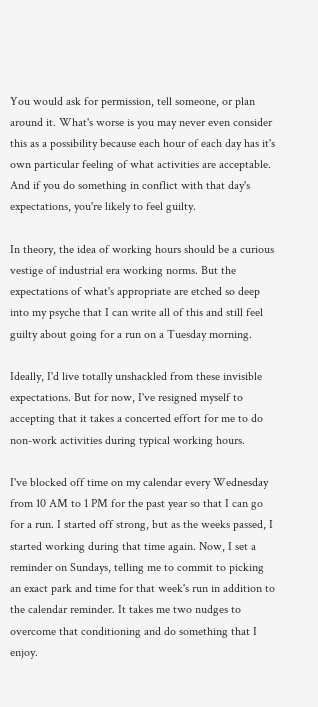You would ask for permission, tell someone, or plan around it. What's worse is you may never even consider this as a possibility because each hour of each day has it's own particular feeling of what activities are acceptable. And if you do something in conflict with that day's expectations, you're likely to feel guilty.

In theory, the idea of working hours should be a curious vestige of industrial era working norms. But the expectations of what's appropriate are etched so deep into my psyche that I can write all of this and still feel guilty about going for a run on a Tuesday morning.

Ideally, I'd live totally unshackled from these invisible expectations. But for now, I've resigned myself to accepting that it takes a concerted effort for me to do non-work activities during typical working hours.

I've blocked off time on my calendar every Wednesday from 10 AM to 1 PM for the past year so that I can go for a run. I started off strong, but as the weeks passed, I started working during that time again. Now, I set a reminder on Sundays, telling me to commit to picking an exact park and time for that week's run in addition to the calendar reminder. It takes me two nudges to overcome that conditioning and do something that I enjoy.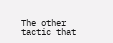The other tactic that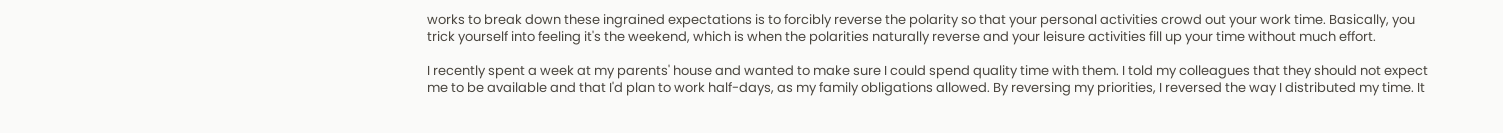works to break down these ingrained expectations is to forcibly reverse the polarity so that your personal activities crowd out your work time. Basically, you trick yourself into feeling it's the weekend, which is when the polarities naturally reverse and your leisure activities fill up your time without much effort.

I recently spent a week at my parents' house and wanted to make sure I could spend quality time with them. I told my colleagues that they should not expect me to be available and that I'd plan to work half-days, as my family obligations allowed. By reversing my priorities, I reversed the way I distributed my time. It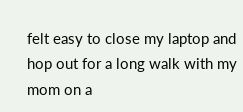felt easy to close my laptop and hop out for a long walk with my mom on a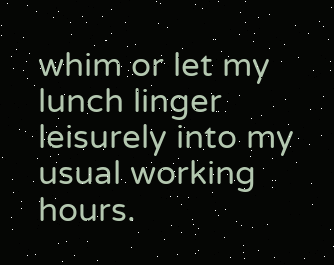whim or let my lunch linger leisurely into my usual working hours.